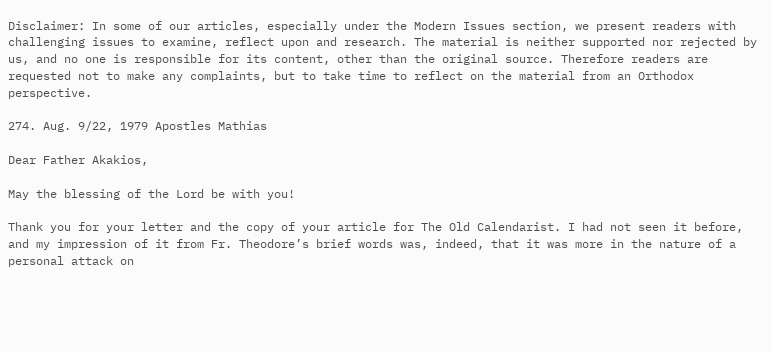Disclaimer: In some of our articles, especially under the Modern Issues section, we present readers with challenging issues to examine, reflect upon and research. The material is neither supported nor rejected by us, and no one is responsible for its content, other than the original source. Therefore readers are requested not to make any complaints, but to take time to reflect on the material from an Orthodox perspective.

274. Aug. 9/22, 1979 Apostles Mathias

Dear Father Akakios,

May the blessing of the Lord be with you!

Thank you for your letter and the copy of your article for The Old Calendarist. I had not seen it before, and my impression of it from Fr. Theodore’s brief words was, indeed, that it was more in the nature of a personal attack on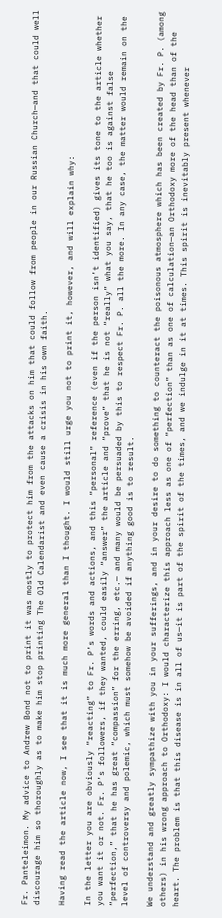Fr. Panteleimon. My advice to Andrew Bond not to print it was mostly to protect him from the attacks on him that could follow from people in our Russian Church—and that could well discourage him so thoroughly as to make him stop printing The Old Calendarist and even cause a crisis in his own faith.

Having read the article now, I see that it is much more general than I thought. I would still urge you not to print it, however, and will explain why:

In the letter you are obviously “reacting” to Fr. P’s words and actions, and this “personal” reference (even if the person isn’t identified) gives its tone to the article whether you want it or not. Fr. P’s followers, if they wanted, could easily “answer” the article and “prove” that he is not “really” what you say, that he too is against false “perfection,” that he has great “compassion” for the erring, etc.— and many would be persuaded by this to respect Fr. P. all the more. In any case, the matter would remain on the level of controversy and polemic, which must somehow be avoided if anything good is to result.

We understand and greatly sympathize with you in your sufferings, and in your desire to do something to counteract the poisonous atmosphere which has been created by Fr. P. (among others) in his wrong approach to Orthodoxy: I would characterize this approach less as one of “perfection” than as one of calculation—an Orthodoxy more of the head than of the heart. The problem is that this disease is in all of us—it is part of the spirit of the times, and we indulge in it at times. This spirit is inevitably present whenever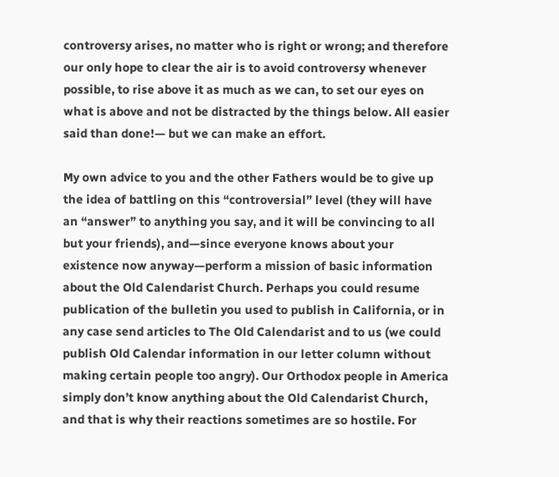controversy arises, no matter who is right or wrong; and therefore our only hope to clear the air is to avoid controversy whenever possible, to rise above it as much as we can, to set our eyes on what is above and not be distracted by the things below. All easier said than done!— but we can make an effort.

My own advice to you and the other Fathers would be to give up the idea of battling on this “controversial” level (they will have an “answer” to anything you say, and it will be convincing to all but your friends), and—since everyone knows about your existence now anyway—perform a mission of basic information about the Old Calendarist Church. Perhaps you could resume publication of the bulletin you used to publish in California, or in any case send articles to The Old Calendarist and to us (we could publish Old Calendar information in our letter column without making certain people too angry). Our Orthodox people in America simply don’t know anything about the Old Calendarist Church, and that is why their reactions sometimes are so hostile. For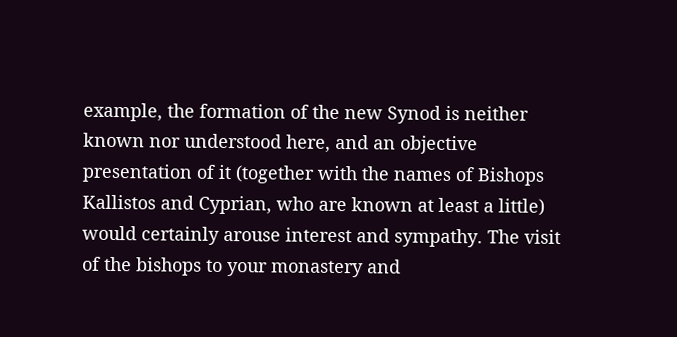example, the formation of the new Synod is neither known nor understood here, and an objective presentation of it (together with the names of Bishops Kallistos and Cyprian, who are known at least a little) would certainly arouse interest and sympathy. The visit of the bishops to your monastery and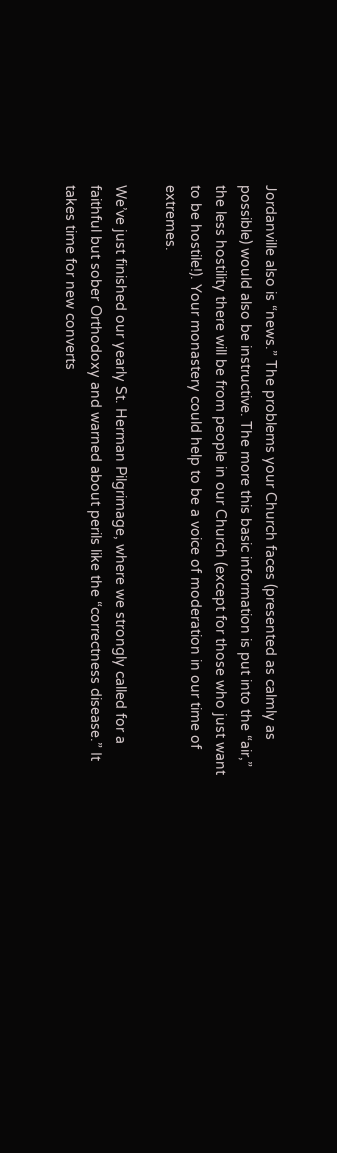Jordanville also is “news.” The problems your Church faces (presented as calmly as possible) would also be instructive. The more this basic information is put into the “air,” the less hostility there will be from people in our Church (except for those who just want to be hostile!). Your monastery could help to be a voice of moderation in our time of extremes.

We’ve just finished our yearly St. Herman Pilgrimage, where we strongly called for a faithful but sober Orthodoxy and warned about perils like the “correctness disease.” It takes time for new converts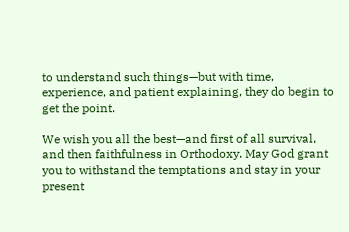to understand such things—but with time, experience, and patient explaining, they do begin to get the point.

We wish you all the best—and first of all survival, and then faithfulness in Orthodoxy. May God grant you to withstand the temptations and stay in your present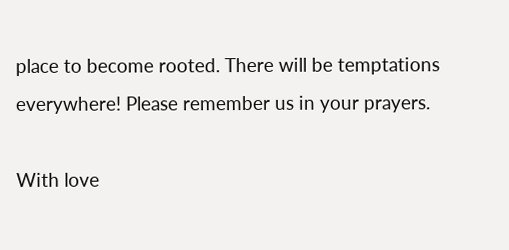place to become rooted. There will be temptations everywhere! Please remember us in your prayers.

With love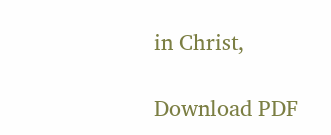in Christ,

Download PDF